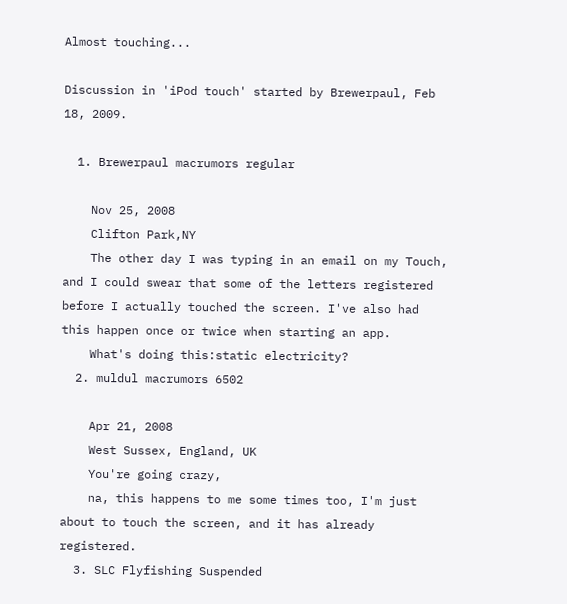Almost touching...

Discussion in 'iPod touch' started by Brewerpaul, Feb 18, 2009.

  1. Brewerpaul macrumors regular

    Nov 25, 2008
    Clifton Park,NY
    The other day I was typing in an email on my Touch, and I could swear that some of the letters registered before I actually touched the screen. I've also had this happen once or twice when starting an app.
    What's doing this:static electricity?
  2. muldul macrumors 6502

    Apr 21, 2008
    West Sussex, England, UK
    You're going crazy,
    na, this happens to me some times too, I'm just about to touch the screen, and it has already registered.
  3. SLC Flyfishing Suspended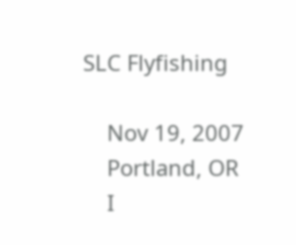SLC Flyfishing

    Nov 19, 2007
    Portland, OR
    I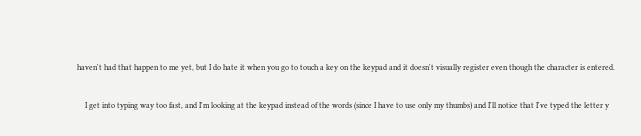haven't had that happen to me yet, but I do hate it when you go to touch a key on the keypad and it doesn't visually register even though the character is entered.

    I get into typing way too fast, and I'm looking at the keypad instead of the words (since I have to use only my thumbs) and I'll notice that I've typed the letter y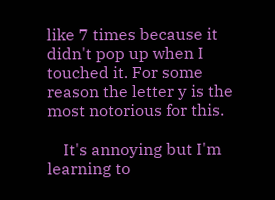like 7 times because it didn't pop up when I touched it. For some reason the letter y is the most notorious for this.

    It's annoying but I'm learning to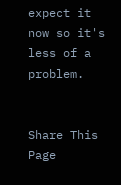expect it now so it's less of a problem.


Share This Page